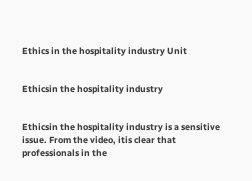Ethics in the hospitality industry Unit


Ethicsin the hospitality industry


Ethicsin the hospitality industry is a sensitive issue. From the video, itis clear that professionals in the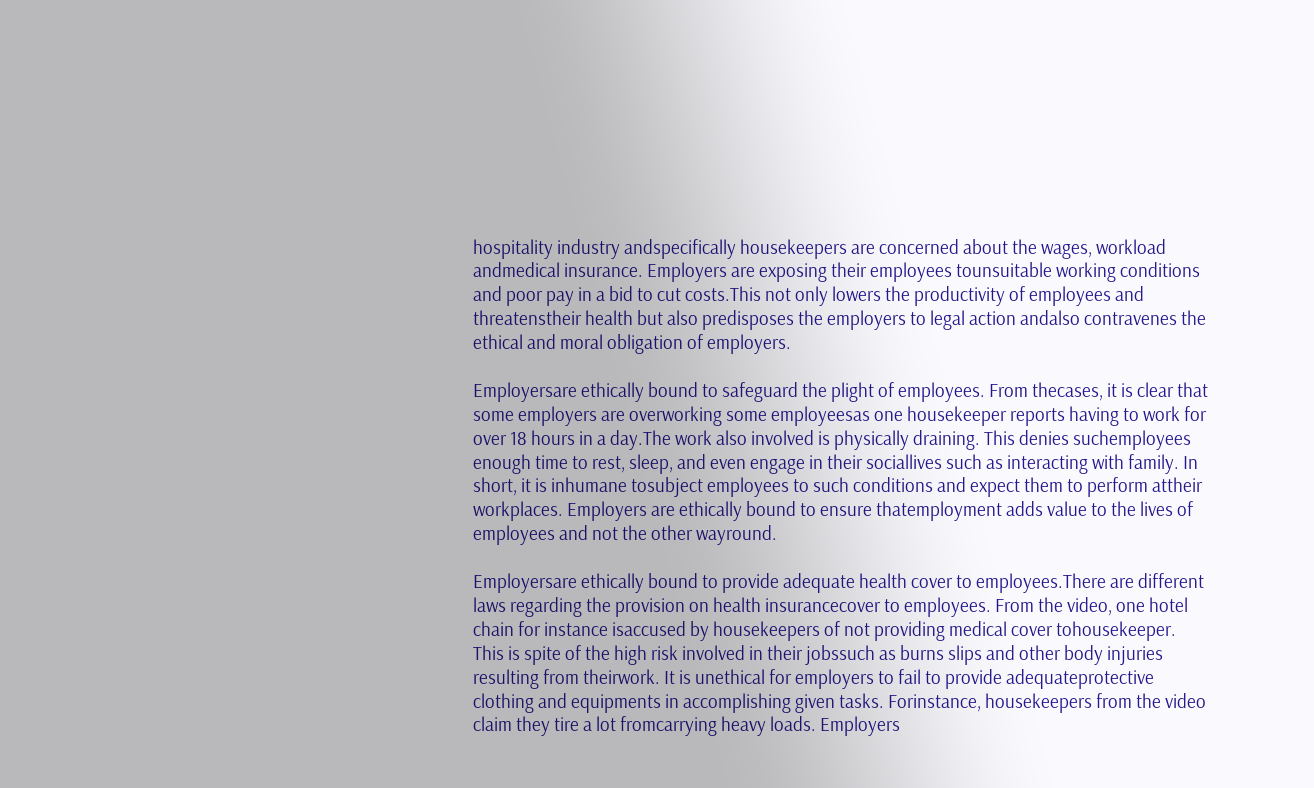hospitality industry andspecifically housekeepers are concerned about the wages, workload andmedical insurance. Employers are exposing their employees tounsuitable working conditions and poor pay in a bid to cut costs.This not only lowers the productivity of employees and threatenstheir health but also predisposes the employers to legal action andalso contravenes the ethical and moral obligation of employers.

Employersare ethically bound to safeguard the plight of employees. From thecases, it is clear that some employers are overworking some employeesas one housekeeper reports having to work for over 18 hours in a day.The work also involved is physically draining. This denies suchemployees enough time to rest, sleep, and even engage in their sociallives such as interacting with family. In short, it is inhumane tosubject employees to such conditions and expect them to perform attheir workplaces. Employers are ethically bound to ensure thatemployment adds value to the lives of employees and not the other wayround.

Employersare ethically bound to provide adequate health cover to employees.There are different laws regarding the provision on health insurancecover to employees. From the video, one hotel chain for instance isaccused by housekeepers of not providing medical cover tohousekeeper. This is spite of the high risk involved in their jobssuch as burns slips and other body injuries resulting from theirwork. It is unethical for employers to fail to provide adequateprotective clothing and equipments in accomplishing given tasks. Forinstance, housekeepers from the video claim they tire a lot fromcarrying heavy loads. Employers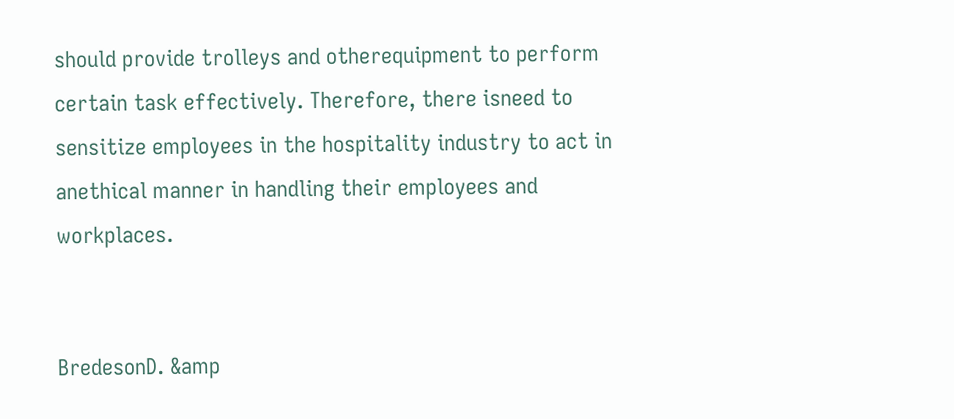should provide trolleys and otherequipment to perform certain task effectively. Therefore, there isneed to sensitize employees in the hospitality industry to act in anethical manner in handling their employees and workplaces.


BredesonD. &amp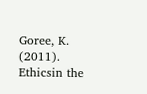Goree, K. (2011). Ethicsin the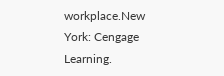workplace.New York: Cengage Learning.